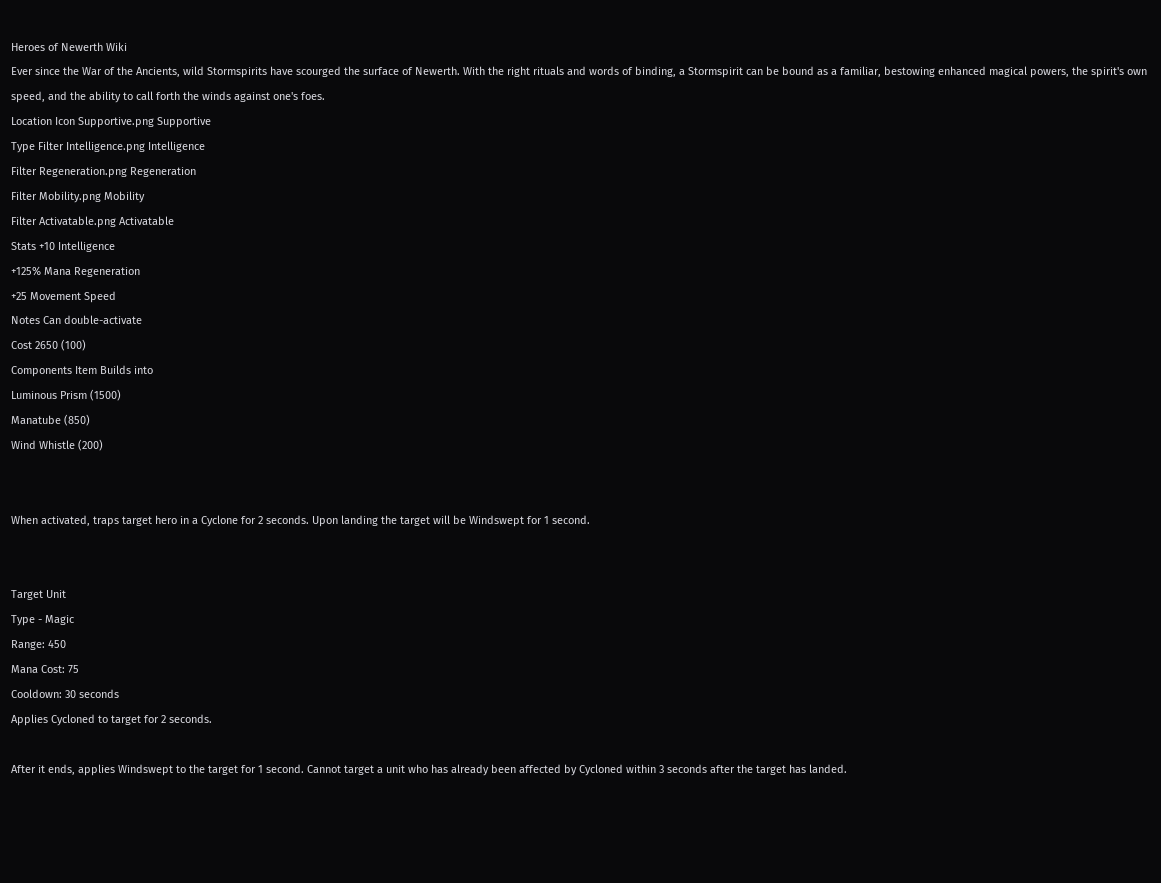Heroes of Newerth Wiki
Ever since the War of the Ancients, wild Stormspirits have scourged the surface of Newerth. With the right rituals and words of binding, a Stormspirit can be bound as a familiar, bestowing enhanced magical powers, the spirit's own speed, and the ability to call forth the winds against one's foes.
Location Icon Supportive.png Supportive
Type Filter Intelligence.png Intelligence
Filter Regeneration.png Regeneration
Filter Mobility.png Mobility
Filter Activatable.png Activatable
Stats +10 Intelligence
+125% Mana Regeneration
+25 Movement Speed
Notes Can double-activate
Cost 2650 (100)
Components Item Builds into
Luminous Prism (1500)
Manatube (850)
Wind Whistle (200)


When activated, traps target hero in a Cyclone for 2 seconds. Upon landing the target will be Windswept for 1 second.


Target Unit
Type - Magic
Range: 450
Mana Cost: 75
Cooldown: 30 seconds
Applies Cycloned to target for 2 seconds.

After it ends, applies Windswept to the target for 1 second. Cannot target a unit who has already been affected by Cycloned within 3 seconds after the target has landed.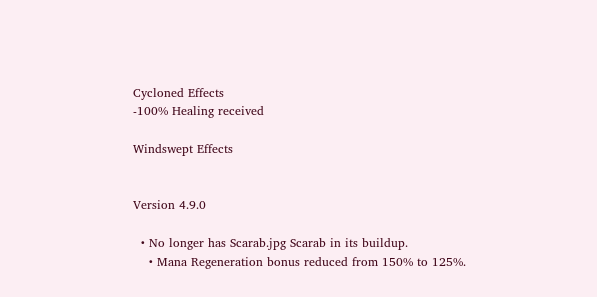Cycloned Effects
-100% Healing received

Windswept Effects


Version 4.9.0

  • No longer has Scarab.jpg Scarab in its buildup.
    • Mana Regeneration bonus reduced from 150% to 125%.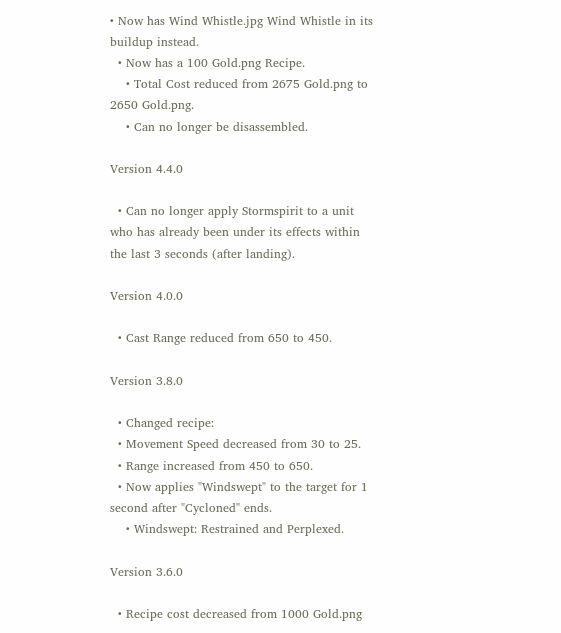• Now has Wind Whistle.jpg Wind Whistle in its buildup instead.
  • Now has a 100 Gold.png Recipe.
    • Total Cost reduced from 2675 Gold.png to 2650 Gold.png.
    • Can no longer be disassembled.

Version 4.4.0

  • Can no longer apply Stormspirit to a unit who has already been under its effects within the last 3 seconds (after landing).

Version 4.0.0

  • Cast Range reduced from 650 to 450.

Version 3.8.0

  • Changed recipe:
  • Movement Speed decreased from 30 to 25.
  • Range increased from 450 to 650.
  • Now applies "Windswept" to the target for 1 second after "Cycloned" ends.
    • Windswept: Restrained and Perplexed.

Version 3.6.0

  • Recipe cost decreased from 1000 Gold.png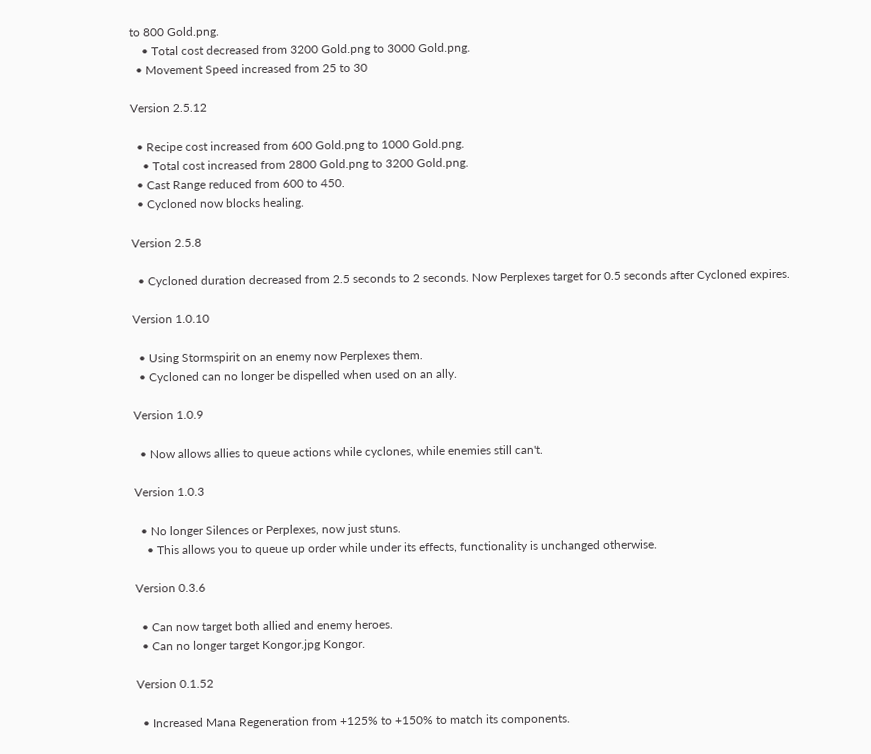to 800 Gold.png.
    • Total cost decreased from 3200 Gold.png to 3000 Gold.png.
  • Movement Speed increased from 25 to 30

Version 2.5.12

  • Recipe cost increased from 600 Gold.png to 1000 Gold.png.
    • Total cost increased from 2800 Gold.png to 3200 Gold.png.
  • Cast Range reduced from 600 to 450.
  • Cycloned now blocks healing.

Version 2.5.8

  • Cycloned duration decreased from 2.5 seconds to 2 seconds. Now Perplexes target for 0.5 seconds after Cycloned expires.

Version 1.0.10

  • Using Stormspirit on an enemy now Perplexes them.
  • Cycloned can no longer be dispelled when used on an ally.

Version 1.0.9

  • Now allows allies to queue actions while cyclones, while enemies still can't.

Version 1.0.3

  • No longer Silences or Perplexes, now just stuns.
    • This allows you to queue up order while under its effects, functionality is unchanged otherwise.

Version 0.3.6

  • Can now target both allied and enemy heroes.
  • Can no longer target Kongor.jpg Kongor.

Version 0.1.52

  • Increased Mana Regeneration from +125% to +150% to match its components.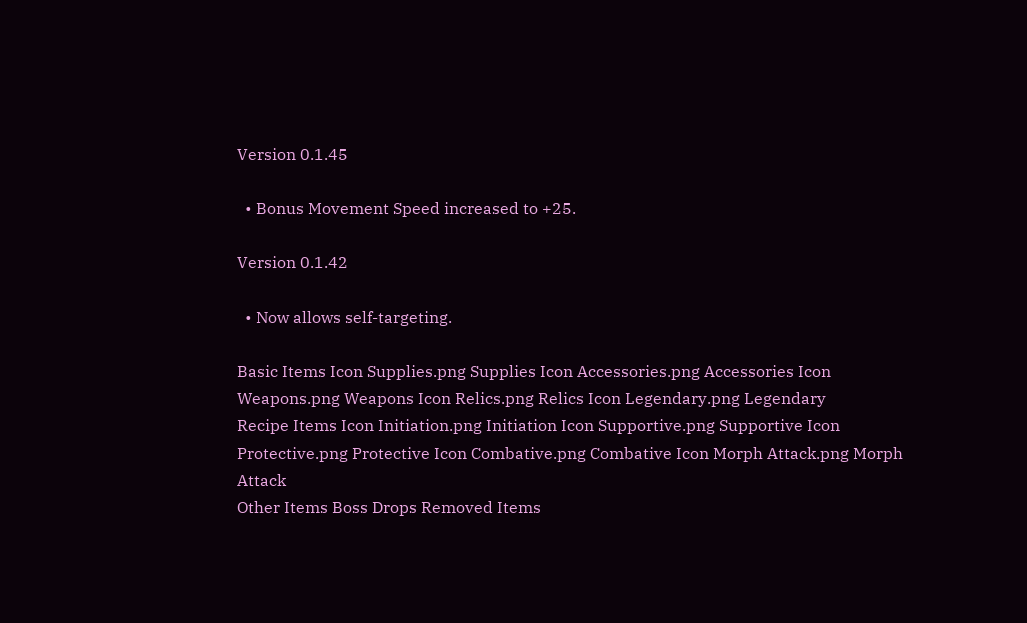Version 0.1.45

  • Bonus Movement Speed increased to +25.

Version 0.1.42

  • Now allows self-targeting.

Basic Items Icon Supplies.png Supplies Icon Accessories.png Accessories Icon Weapons.png Weapons Icon Relics.png Relics Icon Legendary.png Legendary
Recipe Items Icon Initiation.png Initiation Icon Supportive.png Supportive Icon Protective.png Protective Icon Combative.png Combative Icon Morph Attack.png Morph Attack
Other Items Boss Drops Removed Items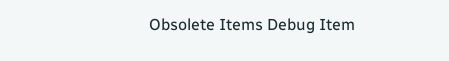Obsolete Items Debug Item